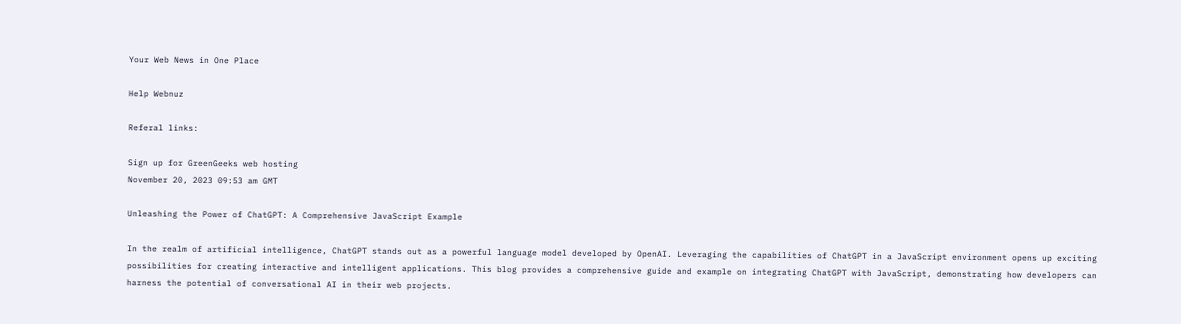Your Web News in One Place

Help Webnuz

Referal links:

Sign up for GreenGeeks web hosting
November 20, 2023 09:53 am GMT

Unleashing the Power of ChatGPT: A Comprehensive JavaScript Example

In the realm of artificial intelligence, ChatGPT stands out as a powerful language model developed by OpenAI. Leveraging the capabilities of ChatGPT in a JavaScript environment opens up exciting possibilities for creating interactive and intelligent applications. This blog provides a comprehensive guide and example on integrating ChatGPT with JavaScript, demonstrating how developers can harness the potential of conversational AI in their web projects.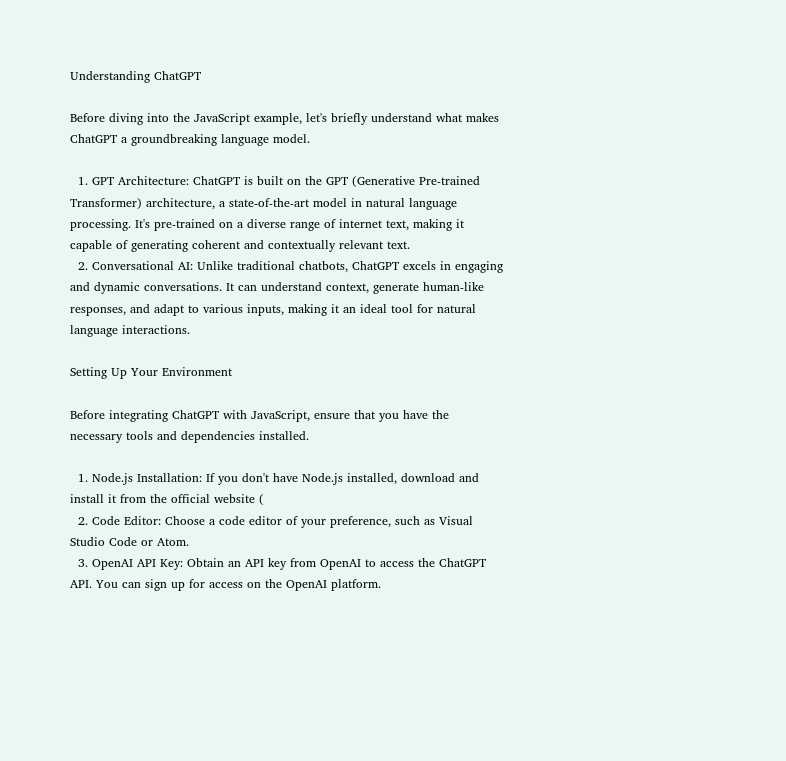Understanding ChatGPT

Before diving into the JavaScript example, let's briefly understand what makes ChatGPT a groundbreaking language model.

  1. GPT Architecture: ChatGPT is built on the GPT (Generative Pre-trained Transformer) architecture, a state-of-the-art model in natural language processing. It's pre-trained on a diverse range of internet text, making it capable of generating coherent and contextually relevant text.
  2. Conversational AI: Unlike traditional chatbots, ChatGPT excels in engaging and dynamic conversations. It can understand context, generate human-like responses, and adapt to various inputs, making it an ideal tool for natural language interactions.

Setting Up Your Environment

Before integrating ChatGPT with JavaScript, ensure that you have the necessary tools and dependencies installed.

  1. Node.js Installation: If you don't have Node.js installed, download and install it from the official website (
  2. Code Editor: Choose a code editor of your preference, such as Visual Studio Code or Atom.
  3. OpenAI API Key: Obtain an API key from OpenAI to access the ChatGPT API. You can sign up for access on the OpenAI platform.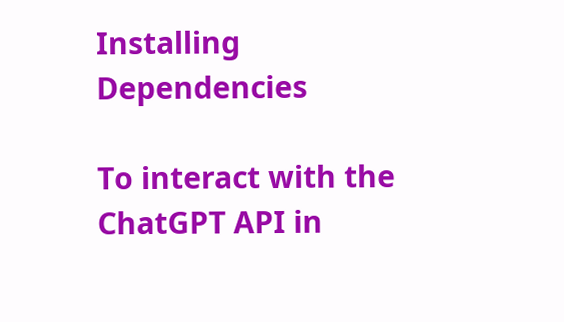Installing Dependencies

To interact with the ChatGPT API in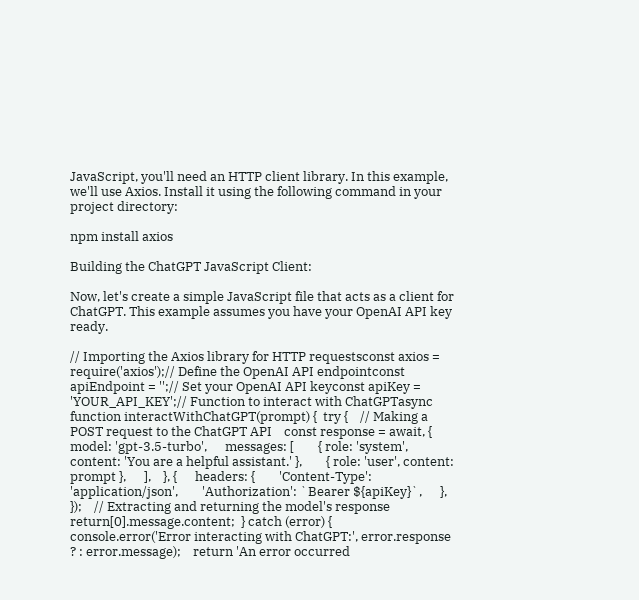JavaScript, you'll need an HTTP client library. In this example, we'll use Axios. Install it using the following command in your project directory:

npm install axios

Building the ChatGPT JavaScript Client:

Now, let's create a simple JavaScript file that acts as a client for ChatGPT. This example assumes you have your OpenAI API key ready.

// Importing the Axios library for HTTP requestsconst axios = require('axios');// Define the OpenAI API endpointconst apiEndpoint = '';// Set your OpenAI API keyconst apiKey = 'YOUR_API_KEY';// Function to interact with ChatGPTasync function interactWithChatGPT(prompt) {  try {    // Making a POST request to the ChatGPT API    const response = await, {      model: 'gpt-3.5-turbo',      messages: [        { role: 'system', content: 'You are a helpful assistant.' },        { role: 'user', content: prompt },      ],    }, {      headers: {        'Content-Type': 'application/json',        'Authorization': `Bearer ${apiKey}`,      },    });    // Extracting and returning the model's response    return[0].message.content;  } catch (error) {    console.error('Error interacting with ChatGPT:', error.response ? : error.message);    return 'An error occurred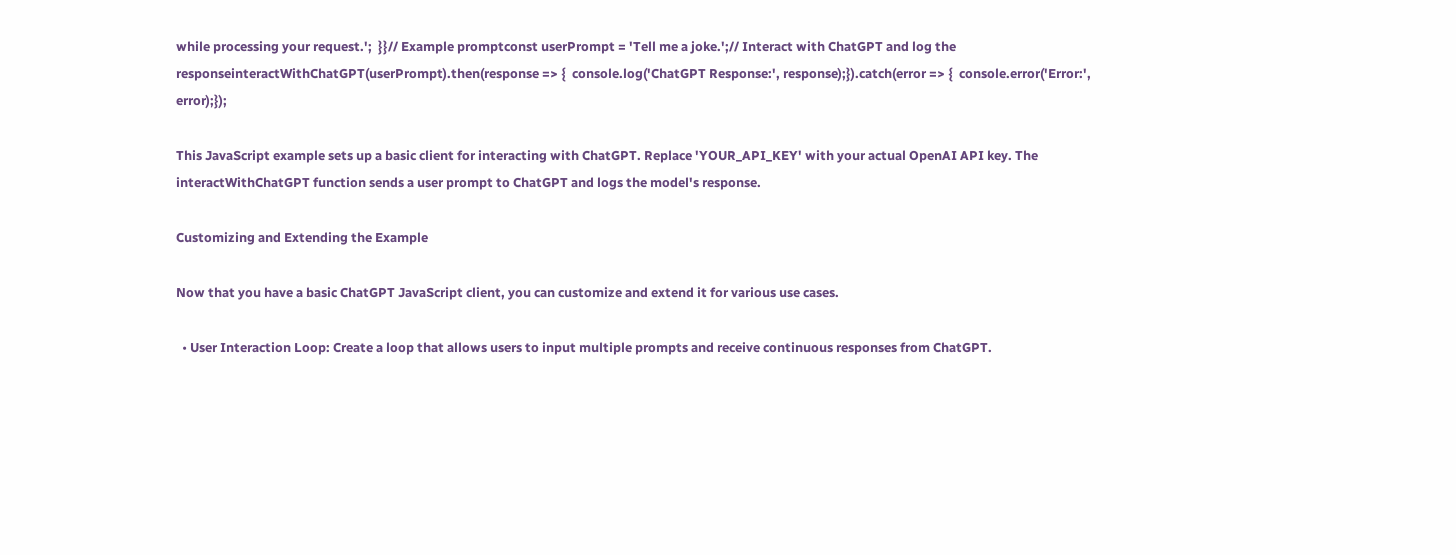while processing your request.';  }}// Example promptconst userPrompt = 'Tell me a joke.';// Interact with ChatGPT and log the responseinteractWithChatGPT(userPrompt).then(response => {  console.log('ChatGPT Response:', response);}).catch(error => {  console.error('Error:', error);});

This JavaScript example sets up a basic client for interacting with ChatGPT. Replace 'YOUR_API_KEY' with your actual OpenAI API key. The interactWithChatGPT function sends a user prompt to ChatGPT and logs the model's response.

Customizing and Extending the Example

Now that you have a basic ChatGPT JavaScript client, you can customize and extend it for various use cases.

  • User Interaction Loop: Create a loop that allows users to input multiple prompts and receive continuous responses from ChatGPT.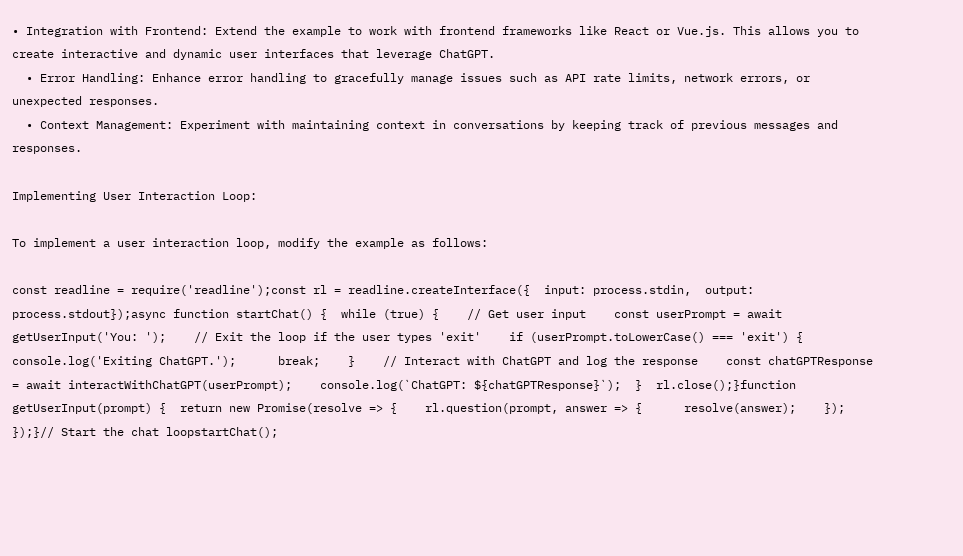• Integration with Frontend: Extend the example to work with frontend frameworks like React or Vue.js. This allows you to create interactive and dynamic user interfaces that leverage ChatGPT.
  • Error Handling: Enhance error handling to gracefully manage issues such as API rate limits, network errors, or unexpected responses.
  • Context Management: Experiment with maintaining context in conversations by keeping track of previous messages and responses.

Implementing User Interaction Loop:

To implement a user interaction loop, modify the example as follows:

const readline = require('readline');const rl = readline.createInterface({  input: process.stdin,  output: process.stdout});async function startChat() {  while (true) {    // Get user input    const userPrompt = await getUserInput('You: ');    // Exit the loop if the user types 'exit'    if (userPrompt.toLowerCase() === 'exit') {      console.log('Exiting ChatGPT.');      break;    }    // Interact with ChatGPT and log the response    const chatGPTResponse = await interactWithChatGPT(userPrompt);    console.log(`ChatGPT: ${chatGPTResponse}`);  }  rl.close();}function getUserInput(prompt) {  return new Promise(resolve => {    rl.question(prompt, answer => {      resolve(answer);    });  });}// Start the chat loopstartChat();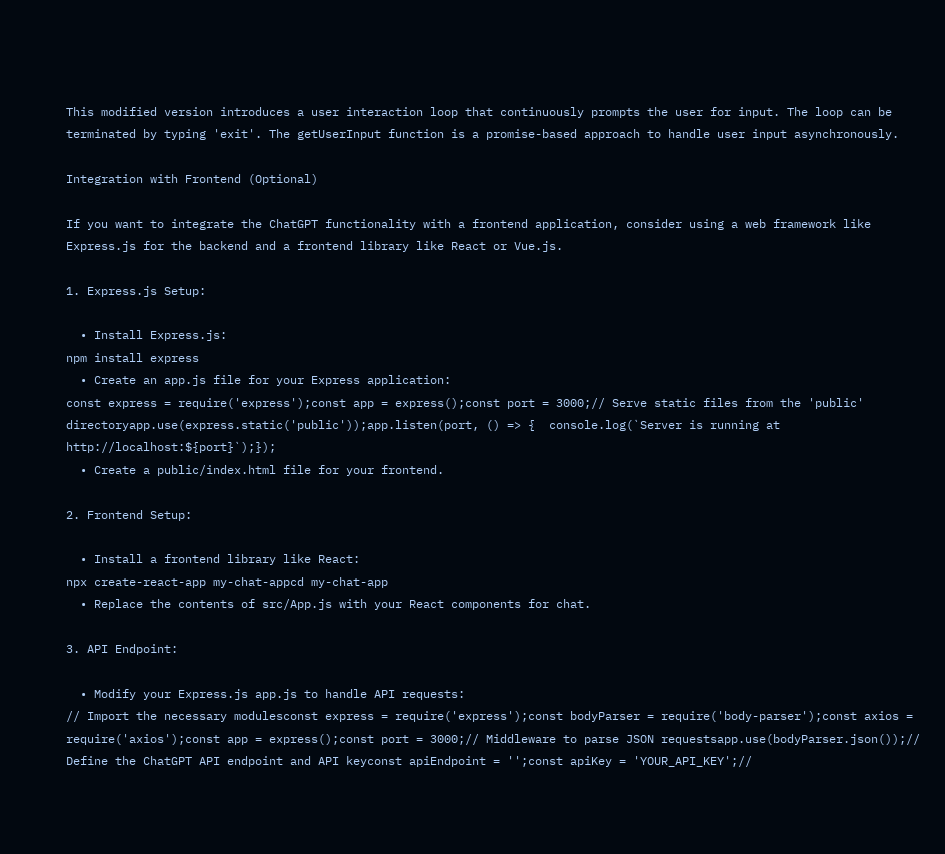This modified version introduces a user interaction loop that continuously prompts the user for input. The loop can be terminated by typing 'exit'. The getUserInput function is a promise-based approach to handle user input asynchronously.

Integration with Frontend (Optional)

If you want to integrate the ChatGPT functionality with a frontend application, consider using a web framework like Express.js for the backend and a frontend library like React or Vue.js.

1. Express.js Setup:

  • Install Express.js:
npm install express
  • Create an app.js file for your Express application:
const express = require('express');const app = express();const port = 3000;// Serve static files from the 'public' directoryapp.use(express.static('public'));app.listen(port, () => {  console.log(`Server is running at http://localhost:${port}`);});
  • Create a public/index.html file for your frontend.

2. Frontend Setup:

  • Install a frontend library like React:
npx create-react-app my-chat-appcd my-chat-app
  • Replace the contents of src/App.js with your React components for chat.

3. API Endpoint:

  • Modify your Express.js app.js to handle API requests:
// Import the necessary modulesconst express = require('express');const bodyParser = require('body-parser');const axios = require('axios');const app = express();const port = 3000;// Middleware to parse JSON requestsapp.use(bodyParser.json());// Define the ChatGPT API endpoint and API keyconst apiEndpoint = '';const apiKey = 'YOUR_API_KEY';//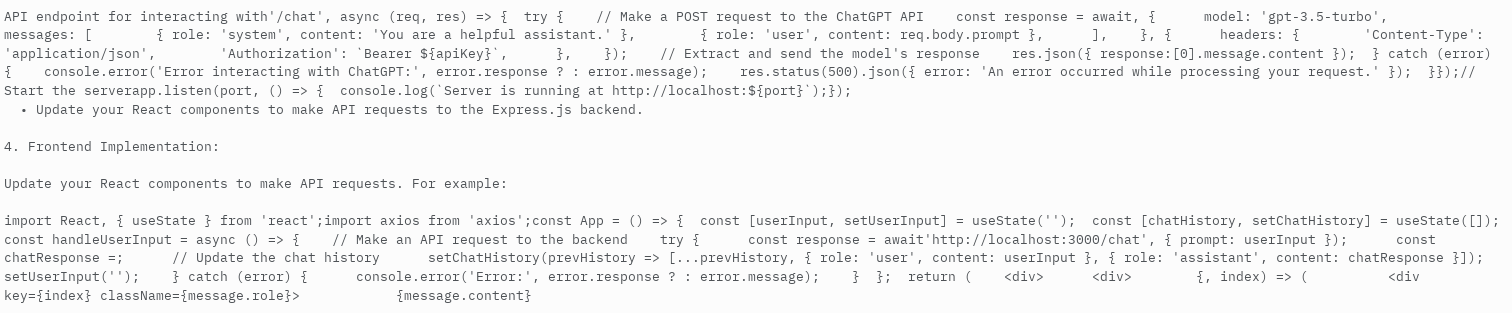API endpoint for interacting with'/chat', async (req, res) => {  try {    // Make a POST request to the ChatGPT API    const response = await, {      model: 'gpt-3.5-turbo',      messages: [        { role: 'system', content: 'You are a helpful assistant.' },        { role: 'user', content: req.body.prompt },      ],    }, {      headers: {        'Content-Type': 'application/json',        'Authorization': `Bearer ${apiKey}`,      },    });    // Extract and send the model's response    res.json({ response:[0].message.content });  } catch (error) {    console.error('Error interacting with ChatGPT:', error.response ? : error.message);    res.status(500).json({ error: 'An error occurred while processing your request.' });  }});// Start the serverapp.listen(port, () => {  console.log(`Server is running at http://localhost:${port}`);});
  • Update your React components to make API requests to the Express.js backend.

4. Frontend Implementation:

Update your React components to make API requests. For example:

import React, { useState } from 'react';import axios from 'axios';const App = () => {  const [userInput, setUserInput] = useState('');  const [chatHistory, setChatHistory] = useState([]);  const handleUserInput = async () => {    // Make an API request to the backend    try {      const response = await'http://localhost:3000/chat', { prompt: userInput });      const chatResponse =;      // Update the chat history      setChatHistory(prevHistory => [...prevHistory, { role: 'user', content: userInput }, { role: 'assistant', content: chatResponse }]);      setUserInput('');    } catch (error) {      console.error('Error:', error.response ? : error.message);    }  };  return (    <div>      <div>        {, index) => (          <div key={index} className={message.role}>            {message.content}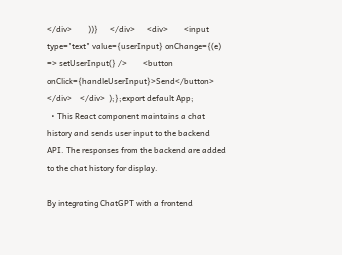</div>        ))}      </div>      <div>        <input type="text" value={userInput} onChange={(e) => setUserInput(} />        <button onClick={handleUserInput}>Send</button>      </div>    </div>  );};export default App;
  • This React component maintains a chat history and sends user input to the backend API. The responses from the backend are added to the chat history for display.

By integrating ChatGPT with a frontend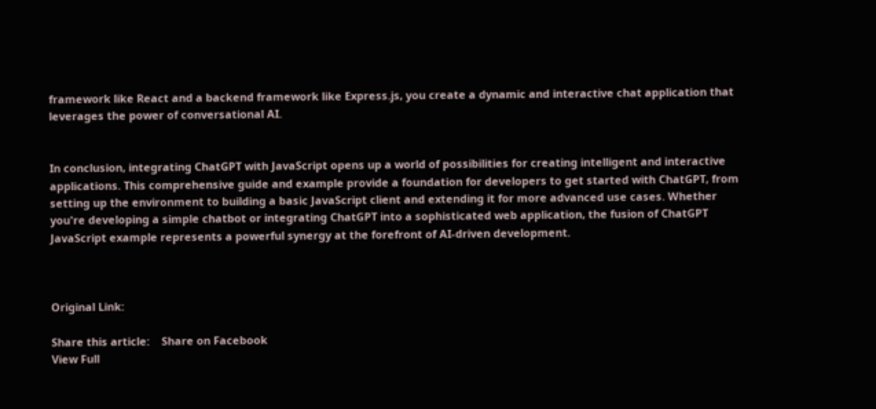framework like React and a backend framework like Express.js, you create a dynamic and interactive chat application that leverages the power of conversational AI.


In conclusion, integrating ChatGPT with JavaScript opens up a world of possibilities for creating intelligent and interactive applications. This comprehensive guide and example provide a foundation for developers to get started with ChatGPT, from setting up the environment to building a basic JavaScript client and extending it for more advanced use cases. Whether you're developing a simple chatbot or integrating ChatGPT into a sophisticated web application, the fusion of ChatGPT JavaScript example represents a powerful synergy at the forefront of AI-driven development.



Original Link:

Share this article:    Share on Facebook
View Full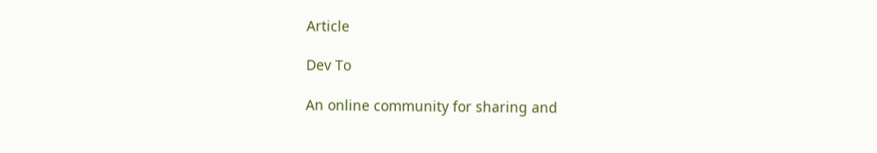Article

Dev To

An online community for sharing and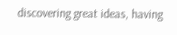discovering great ideas, having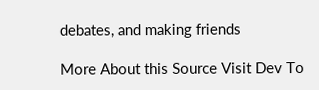debates, and making friends

More About this Source Visit Dev To